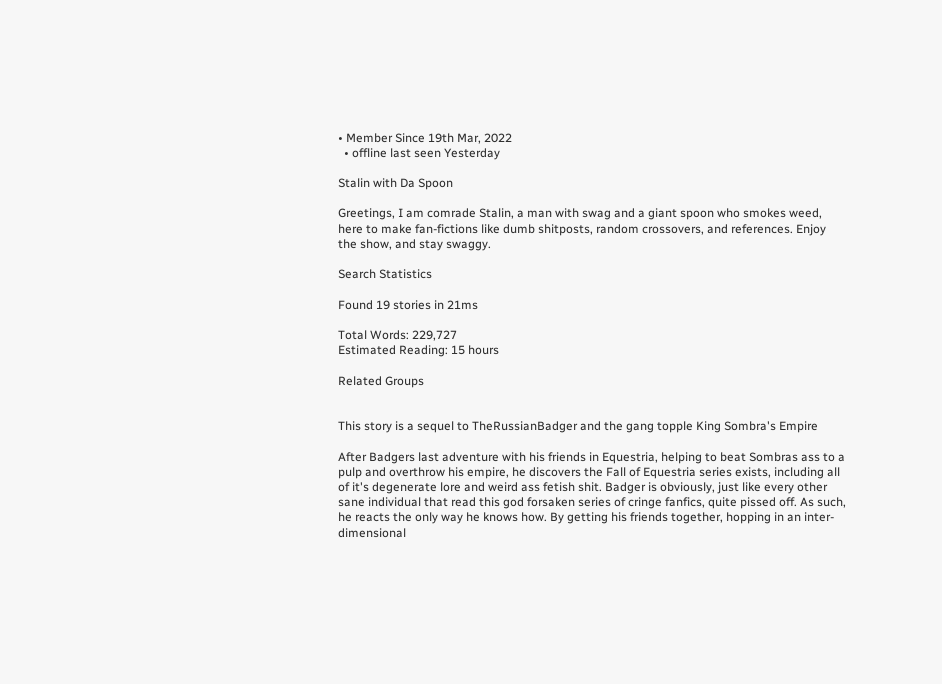• Member Since 19th Mar, 2022
  • offline last seen Yesterday

Stalin with Da Spoon

Greetings, I am comrade Stalin, a man with swag and a giant spoon who smokes weed, here to make fan-fictions like dumb shitposts, random crossovers, and references. Enjoy the show, and stay swaggy.

Search Statistics

Found 19 stories in 21ms

Total Words: 229,727
Estimated Reading: 15 hours

Related Groups


This story is a sequel to TheRussianBadger and the gang topple King Sombra's Empire

After Badgers last adventure with his friends in Equestria, helping to beat Sombras ass to a pulp and overthrow his empire, he discovers the Fall of Equestria series exists, including all of it's degenerate lore and weird ass fetish shit. Badger is obviously, just like every other sane individual that read this god forsaken series of cringe fanfics, quite pissed off. As such, he reacts the only way he knows how. By getting his friends together, hopping in an inter-dimensional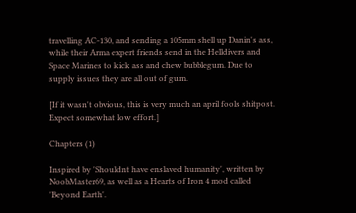travelling AC-130, and sending a 105mm shell up Danin's ass, while their Arma expert friends send in the Helldivers and Space Marines to kick ass and chew bubblegum. Due to supply issues they are all out of gum.

[If it wasn't obvious, this is very much an april fools shitpost. Expect somewhat low effort.]

Chapters (1)

Inspired by 'Shouldnt have enslaved humanity', written by NoobMaster69, as well as a Hearts of Iron 4 mod called 'Beyond Earth'.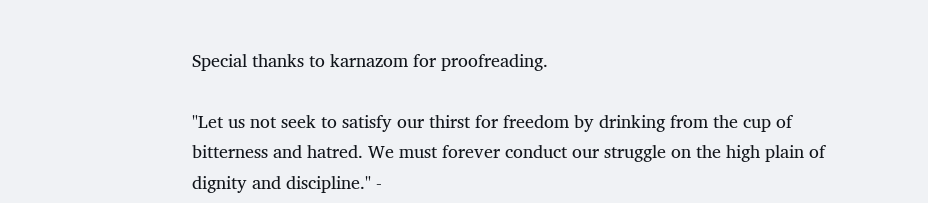Special thanks to karnazom for proofreading.

"Let us not seek to satisfy our thirst for freedom by drinking from the cup of bitterness and hatred. We must forever conduct our struggle on the high plain of dignity and discipline." -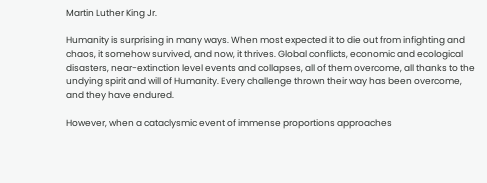Martin Luther King Jr.

Humanity is surprising in many ways. When most expected it to die out from infighting and chaos, it somehow survived, and now, it thrives. Global conflicts, economic and ecological disasters, near-extinction level events and collapses, all of them overcome, all thanks to the undying spirit and will of Humanity. Every challenge thrown their way has been overcome, and they have endured.

However, when a cataclysmic event of immense proportions approaches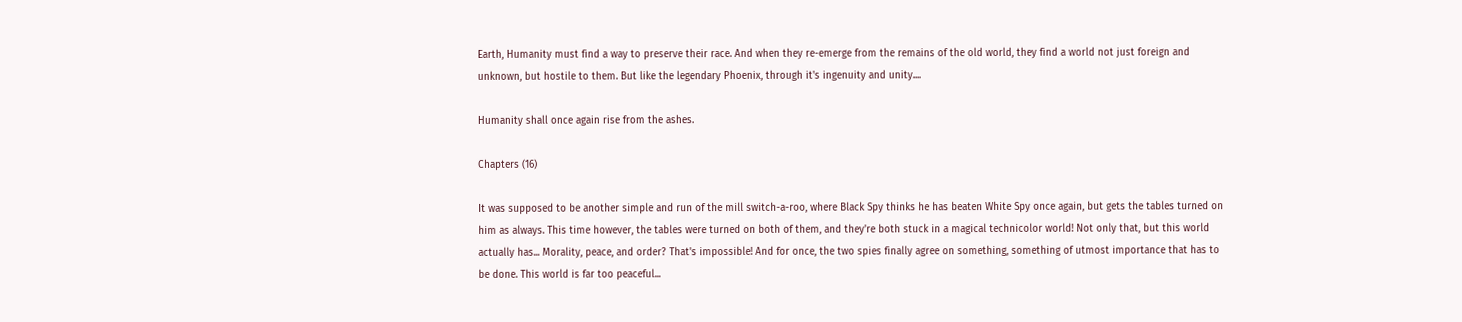Earth, Humanity must find a way to preserve their race. And when they re-emerge from the remains of the old world, they find a world not just foreign and unknown, but hostile to them. But like the legendary Phoenix, through it's ingenuity and unity....

Humanity shall once again rise from the ashes.

Chapters (16)

It was supposed to be another simple and run of the mill switch-a-roo, where Black Spy thinks he has beaten White Spy once again, but gets the tables turned on him as always. This time however, the tables were turned on both of them, and they're both stuck in a magical technicolor world! Not only that, but this world actually has... Morality, peace, and order? That's impossible! And for once, the two spies finally agree on something, something of utmost importance that has to be done. This world is far too peaceful...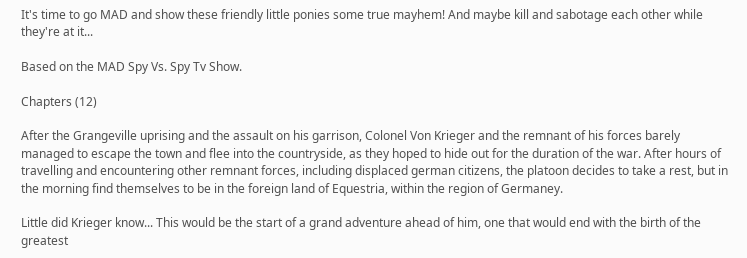It's time to go MAD and show these friendly little ponies some true mayhem! And maybe kill and sabotage each other while they're at it...

Based on the MAD Spy Vs. Spy Tv Show.

Chapters (12)

After the Grangeville uprising and the assault on his garrison, Colonel Von Krieger and the remnant of his forces barely managed to escape the town and flee into the countryside, as they hoped to hide out for the duration of the war. After hours of travelling and encountering other remnant forces, including displaced german citizens, the platoon decides to take a rest, but in the morning find themselves to be in the foreign land of Equestria, within the region of Germaney.

Little did Krieger know... This would be the start of a grand adventure ahead of him, one that would end with the birth of the greatest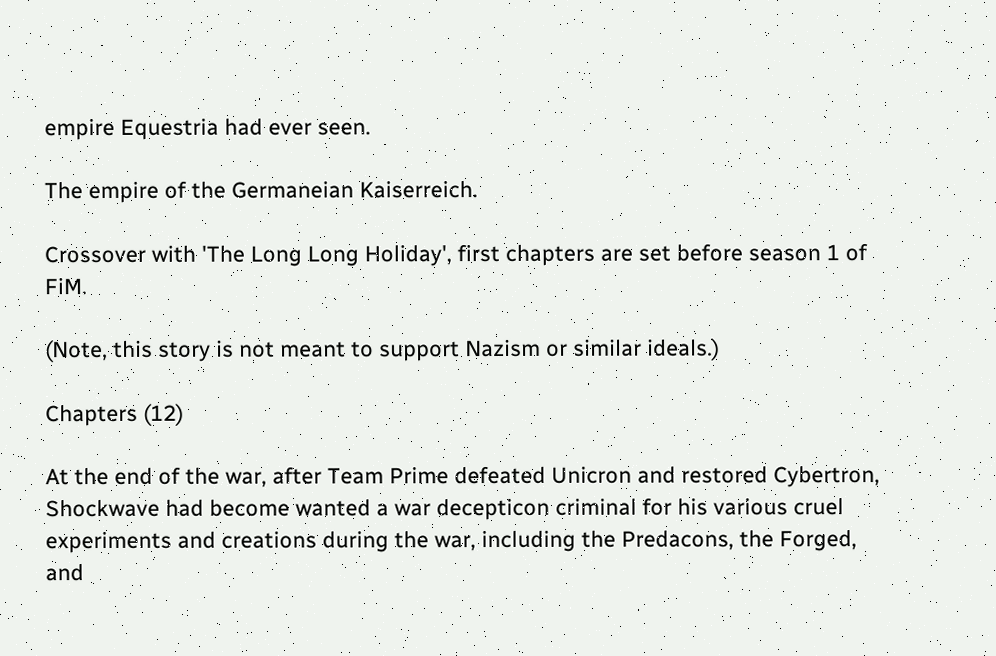empire Equestria had ever seen.

The empire of the Germaneian Kaiserreich.

Crossover with 'The Long Long Holiday', first chapters are set before season 1 of FiM.

(Note, this story is not meant to support Nazism or similar ideals.)

Chapters (12)

At the end of the war, after Team Prime defeated Unicron and restored Cybertron, Shockwave had become wanted a war decepticon criminal for his various cruel experiments and creations during the war, including the Predacons, the Forged, and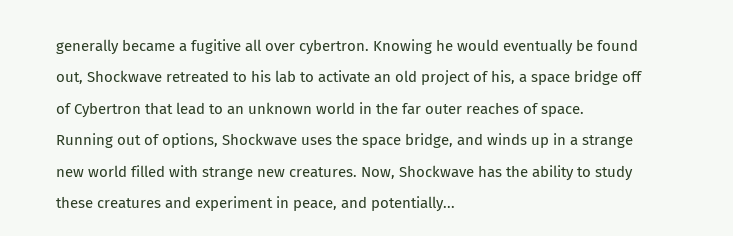generally became a fugitive all over cybertron. Knowing he would eventually be found out, Shockwave retreated to his lab to activate an old project of his, a space bridge off of Cybertron that lead to an unknown world in the far outer reaches of space. Running out of options, Shockwave uses the space bridge, and winds up in a strange new world filled with strange new creatures. Now, Shockwave has the ability to study these creatures and experiment in peace, and potentially...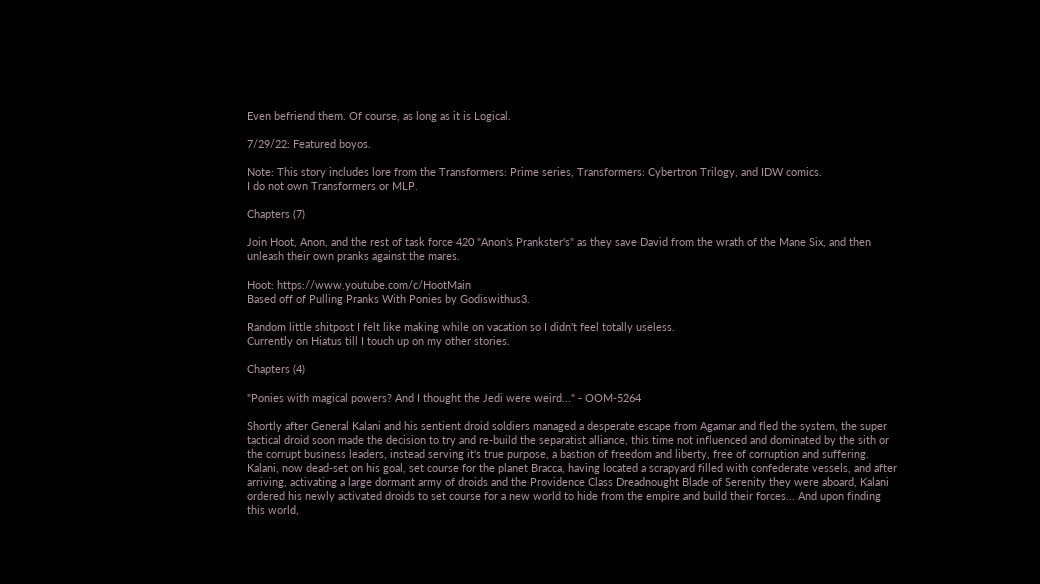Even befriend them. Of course, as long as it is Logical.

7/29/22: Featured boyos.

Note: This story includes lore from the Transformers: Prime series, Transformers: Cybertron Trilogy, and IDW comics.
I do not own Transformers or MLP.

Chapters (7)

Join Hoot, Anon, and the rest of task force 420 "Anon's Prankster's" as they save David from the wrath of the Mane Six, and then unleash their own pranks against the mares.

Hoot: https://www.youtube.com/c/HootMain
Based off of Pulling Pranks With Ponies by Godiswithus3.

Random little shitpost I felt like making while on vacation so I didn't feel totally useless.
Currently on Hiatus till I touch up on my other stories.

Chapters (4)

"Ponies with magical powers? And I thought the Jedi were weird..." - OOM-5264

Shortly after General Kalani and his sentient droid soldiers managed a desperate escape from Agamar and fled the system, the super tactical droid soon made the decision to try and re-build the separatist alliance, this time not influenced and dominated by the sith or the corrupt business leaders, instead serving it's true purpose, a bastion of freedom and liberty, free of corruption and suffering. Kalani, now dead-set on his goal, set course for the planet Bracca, having located a scrapyard filled with confederate vessels, and after arriving, activating a large dormant army of droids and the Providence Class Dreadnought Blade of Serenity they were aboard, Kalani ordered his newly activated droids to set course for a new world to hide from the empire and build their forces... And upon finding this world,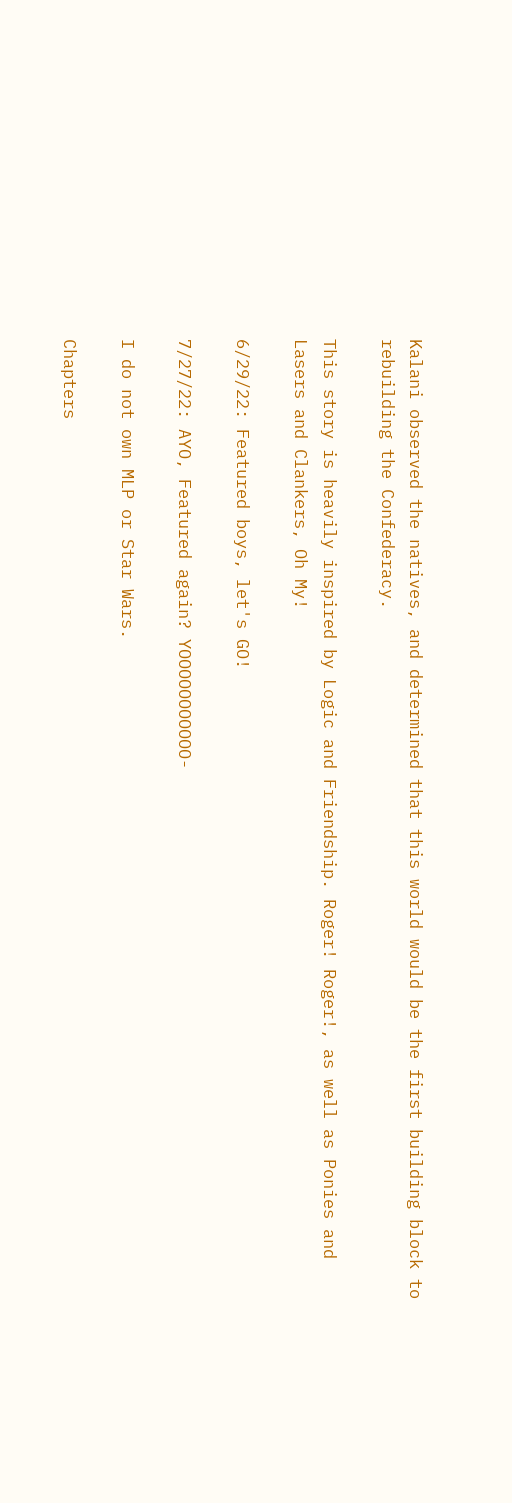Kalani observed the natives, and determined that this world would be the first building block to rebuilding the Confederacy.

This story is heavily inspired by Logic and Friendship. Roger! Roger!, as well as Ponies and Lasers and Clankers, Oh My!

6/29/22: Featured boys, let's GO!

7/27/22: AYO, Featured again? YOOOOOOOOOOO-

I do not own MLP or Star Wars.

Chapters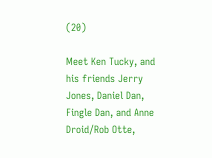(20)

Meet Ken Tucky, and his friends Jerry Jones, Daniel Dan, Fingle Dan, and Anne Droid/Rob Otte,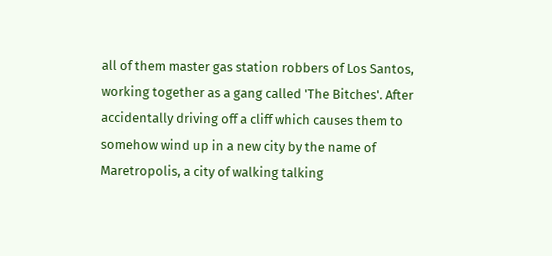all of them master gas station robbers of Los Santos, working together as a gang called 'The Bitches'. After accidentally driving off a cliff which causes them to somehow wind up in a new city by the name of Maretropolis, a city of walking talking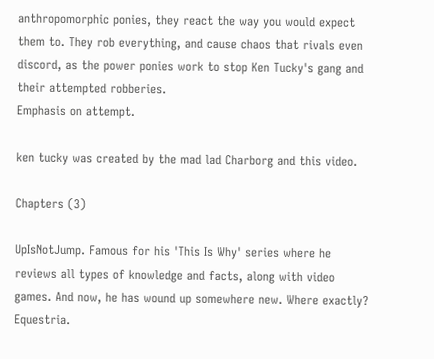anthropomorphic ponies, they react the way you would expect them to. They rob everything, and cause chaos that rivals even discord, as the power ponies work to stop Ken Tucky's gang and their attempted robberies.
Emphasis on attempt.

ken tucky was created by the mad lad Charborg and this video.

Chapters (3)

UpIsNotJump. Famous for his 'This Is Why' series where he reviews all types of knowledge and facts, along with video games. And now, he has wound up somewhere new. Where exactly? Equestria.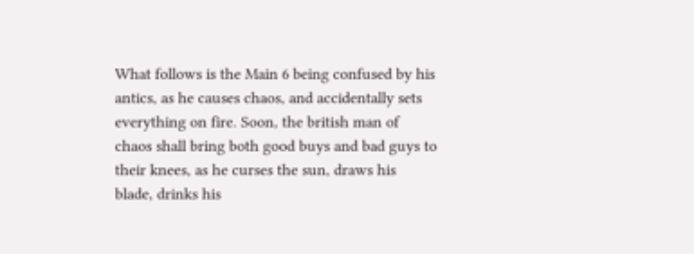What follows is the Main 6 being confused by his antics, as he causes chaos, and accidentally sets everything on fire. Soon, the british man of chaos shall bring both good buys and bad guys to their knees, as he curses the sun, draws his blade, drinks his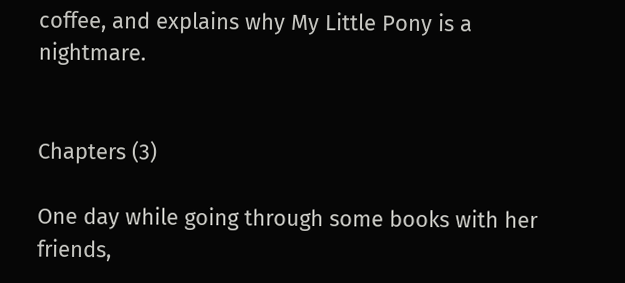coffee, and explains why My Little Pony is a nightmare.


Chapters (3)

One day while going through some books with her friends,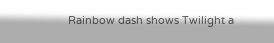Rainbow dash shows Twilight a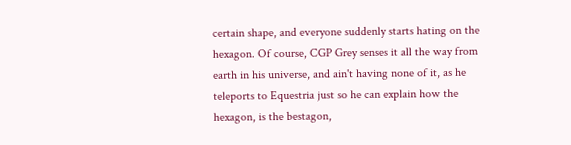certain shape, and everyone suddenly starts hating on the hexagon. Of course, CGP Grey senses it all the way from earth in his universe, and ain't having none of it, as he teleports to Equestria just so he can explain how the hexagon, is the bestagon,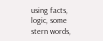using facts, logic, some stern words,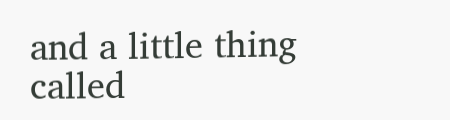and a little thing called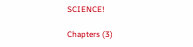SCIENCE!

Chapters (3)